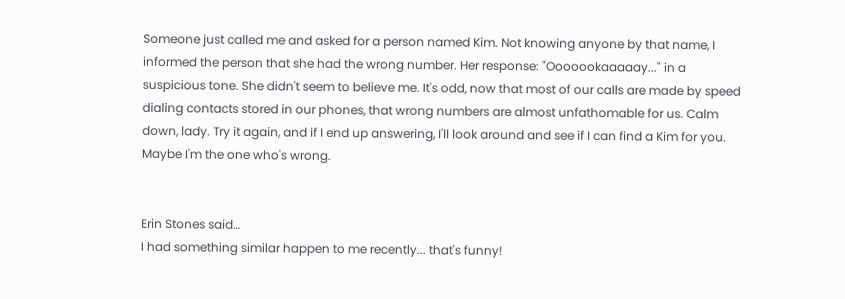Someone just called me and asked for a person named Kim. Not knowing anyone by that name, I informed the person that she had the wrong number. Her response: "Ooooookaaaaay..." in a suspicious tone. She didn't seem to believe me. It's odd, now that most of our calls are made by speed dialing contacts stored in our phones, that wrong numbers are almost unfathomable for us. Calm down, lady. Try it again, and if I end up answering, I'll look around and see if I can find a Kim for you. Maybe I'm the one who's wrong.


Erin Stones said…
I had something similar happen to me recently... that's funny!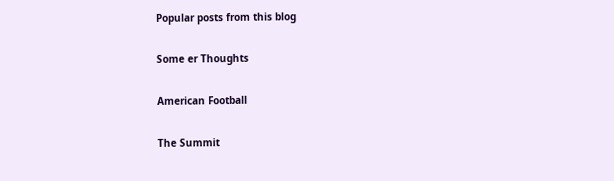Popular posts from this blog

Some er Thoughts

American Football

The Summit